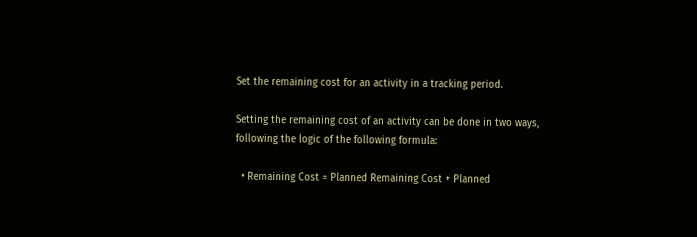Set the remaining cost for an activity in a tracking period.

Setting the remaining cost of an activity can be done in two ways, following the logic of the following formula:

  • Remaining Cost = Planned Remaining Cost + Planned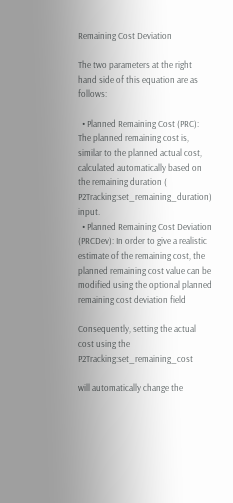Remaining Cost Deviation

The two parameters at the right hand side of this equation are as follows:

  • Planned Remaining Cost (PRC): The planned remaining cost is, similar to the planned actual cost, calculated automatically based on the remaining duration ( P2Tracking:set_remaining_duration) input.
  • Planned Remaining Cost Deviation (PRCDev): In order to give a realistic estimate of the remaining cost, the planned remaining cost value can be modified using the optional planned remaining cost deviation field

Consequently, setting the actual cost using the P2Tracking:set_remaining_cost

will automatically change the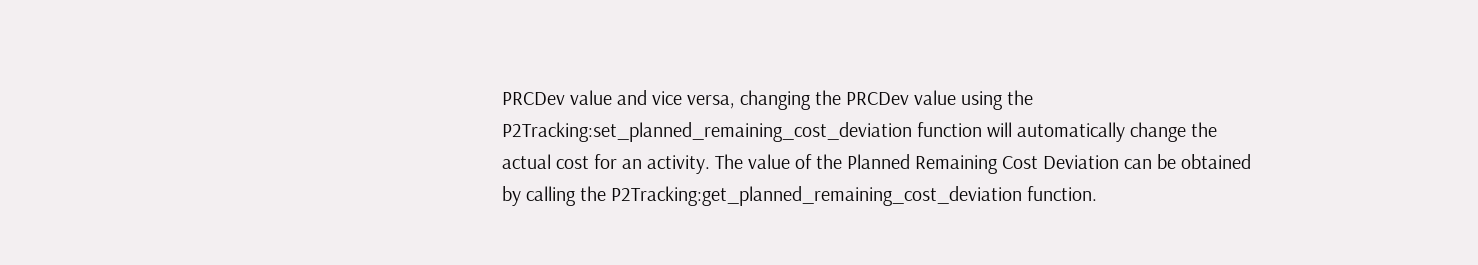PRCDev value and vice versa, changing the PRCDev value using the P2Tracking:set_planned_remaining_cost_deviation function will automatically change the actual cost for an activity. The value of the Planned Remaining Cost Deviation can be obtained by calling the P2Tracking:get_planned_remaining_cost_deviation function.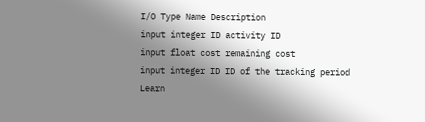I/O Type Name Description
input integer ID activity ID
input float cost remaining cost
input integer ID ID of the tracking period
Learn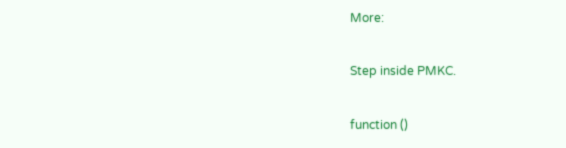More:

Step inside PMKC.

function ()